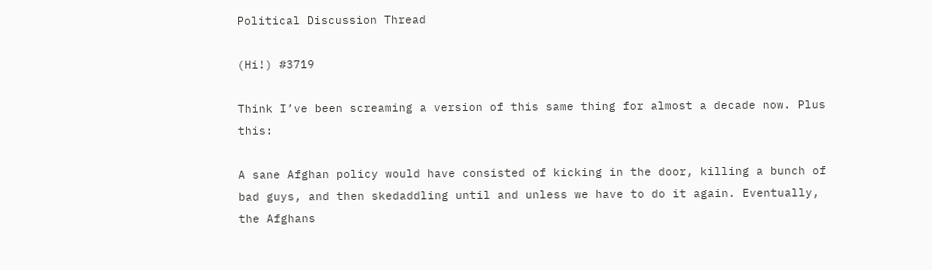Political Discussion Thread

(Hi!) #3719

Think I’ve been screaming a version of this same thing for almost a decade now. Plus this:

A sane Afghan policy would have consisted of kicking in the door, killing a bunch of bad guys, and then skedaddling until and unless we have to do it again. Eventually, the Afghans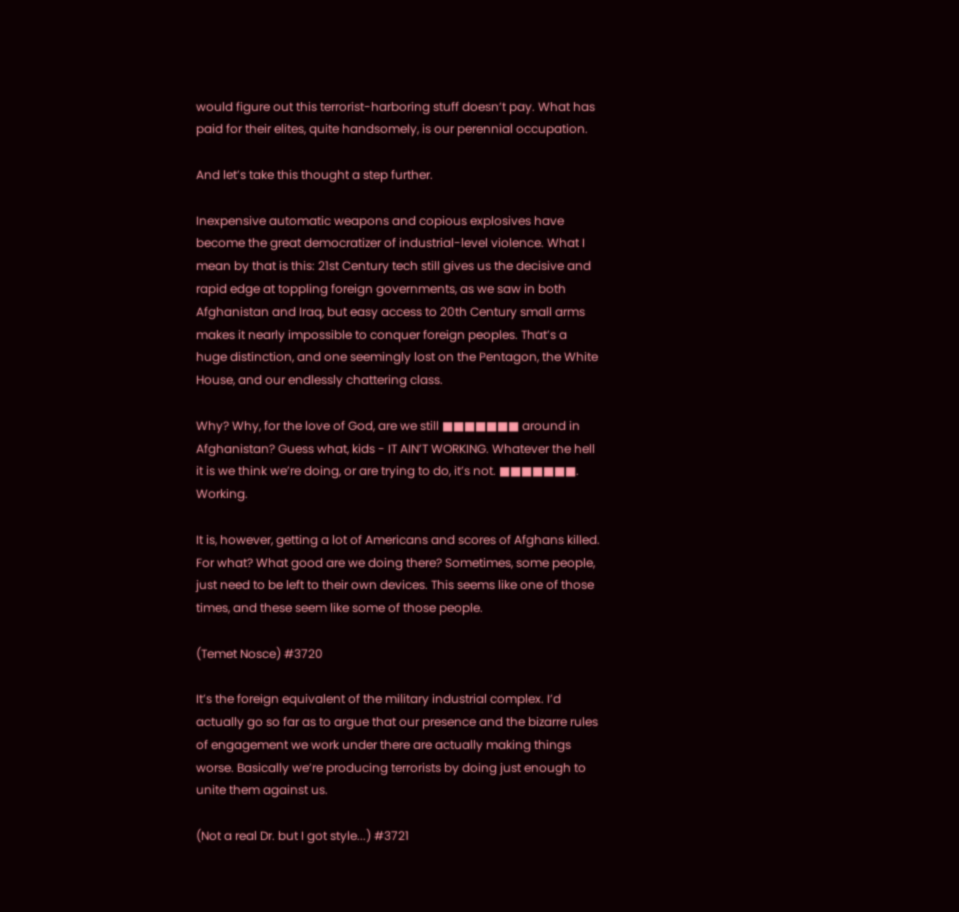would figure out this terrorist-harboring stuff doesn’t pay. What has paid for their elites, quite handsomely, is our perennial occupation.

And let’s take this thought a step further.

Inexpensive automatic weapons and copious explosives have become the great democratizer of industrial-level violence. What I mean by that is this: 21st Century tech still gives us the decisive and rapid edge at toppling foreign governments, as we saw in both Afghanistan and Iraq, but easy access to 20th Century small arms makes it nearly impossible to conquer foreign peoples. That’s a huge distinction, and one seemingly lost on the Pentagon, the White House, and our endlessly chattering class.

Why? Why, for the love of God, are we still ■■■■■■■ around in Afghanistan? Guess what, kids - IT AIN’T WORKING. Whatever the hell it is we think we’re doing, or are trying to do, it’s not. ■■■■■■■. Working.

It is, however, getting a lot of Americans and scores of Afghans killed. For what? What good are we doing there? Sometimes, some people, just need to be left to their own devices. This seems like one of those times, and these seem like some of those people.

(Temet Nosce) #3720

It’s the foreign equivalent of the military industrial complex. I’d actually go so far as to argue that our presence and the bizarre rules of engagement we work under there are actually making things worse. Basically we’re producing terrorists by doing just enough to unite them against us.

(Not a real Dr. but I got style...) #3721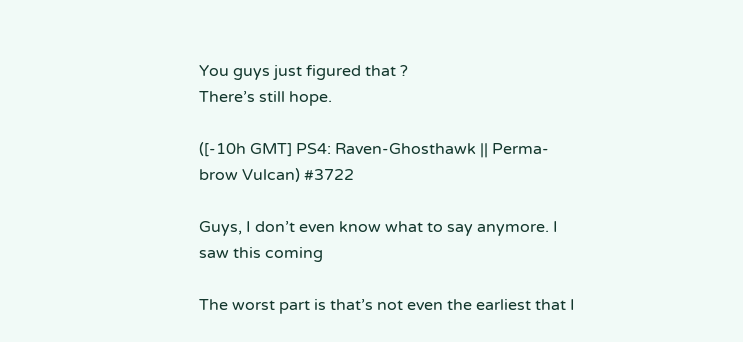You guys just figured that ?
There’s still hope.

([-10h GMT] PS4: Raven-Ghosthawk || Perma-brow Vulcan) #3722

Guys, I don’t even know what to say anymore. I saw this coming

The worst part is that’s not even the earliest that I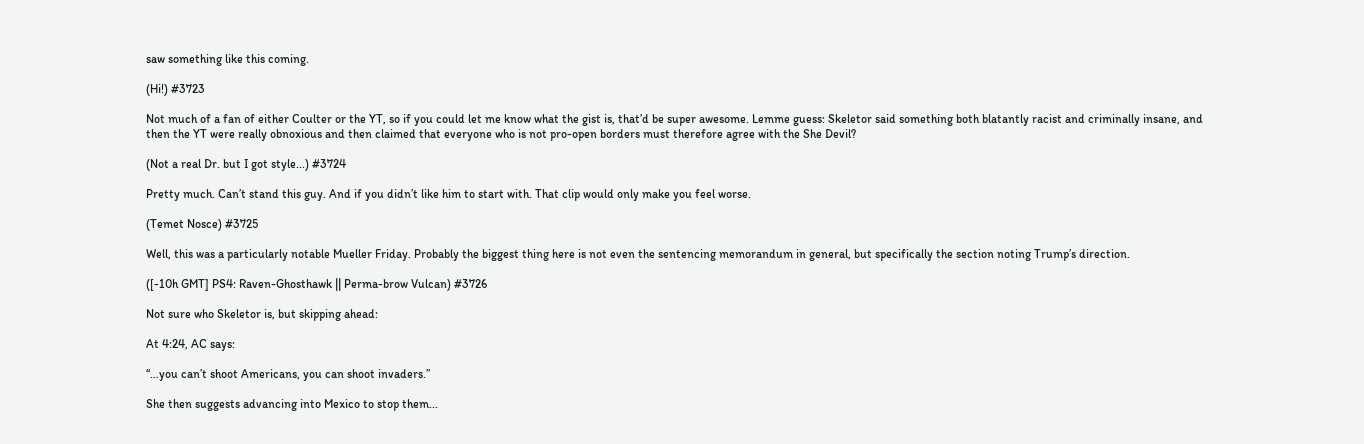saw something like this coming.

(Hi!) #3723

Not much of a fan of either Coulter or the YT, so if you could let me know what the gist is, that’d be super awesome. Lemme guess: Skeletor said something both blatantly racist and criminally insane, and then the YT were really obnoxious and then claimed that everyone who is not pro-open borders must therefore agree with the She Devil?

(Not a real Dr. but I got style...) #3724

Pretty much. Can’t stand this guy. And if you didn’t like him to start with. That clip would only make you feel worse.

(Temet Nosce) #3725

Well, this was a particularly notable Mueller Friday. Probably the biggest thing here is not even the sentencing memorandum in general, but specifically the section noting Trump’s direction.

([-10h GMT] PS4: Raven-Ghosthawk || Perma-brow Vulcan) #3726

Not sure who Skeletor is, but skipping ahead:

At 4:24, AC says:

“…you can’t shoot Americans, you can shoot invaders.”

She then suggests advancing into Mexico to stop them...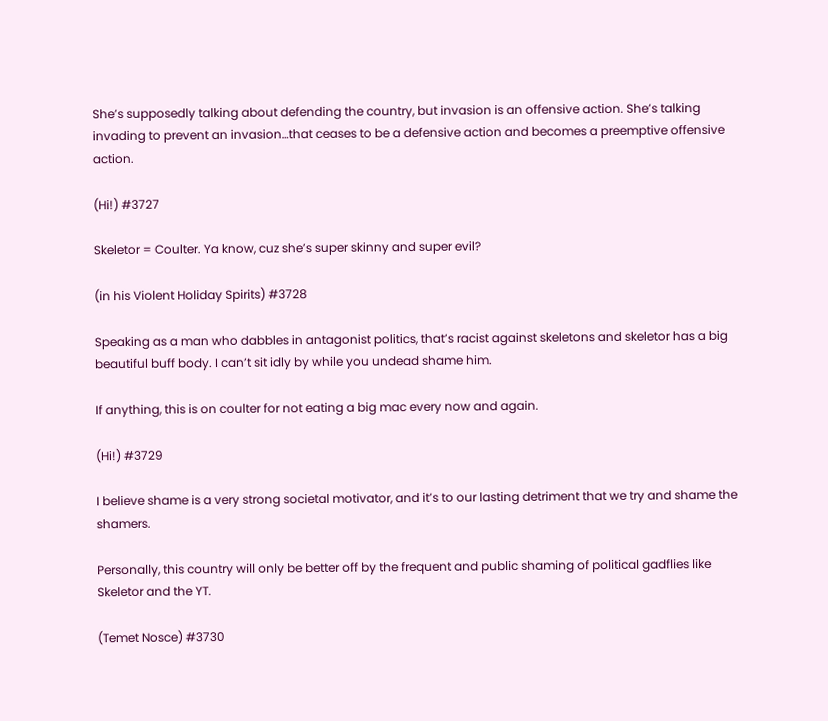She’s supposedly talking about defending the country, but invasion is an offensive action. She’s talking invading to prevent an invasion…that ceases to be a defensive action and becomes a preemptive offensive action.

(Hi!) #3727

Skeletor = Coulter. Ya know, cuz she’s super skinny and super evil?

(in his Violent Holiday Spirits) #3728

Speaking as a man who dabbles in antagonist politics, that’s racist against skeletons and skeletor has a big beautiful buff body. I can’t sit idly by while you undead shame him.

If anything, this is on coulter for not eating a big mac every now and again.

(Hi!) #3729

I believe shame is a very strong societal motivator, and it’s to our lasting detriment that we try and shame the shamers.

Personally, this country will only be better off by the frequent and public shaming of political gadflies like Skeletor and the YT.

(Temet Nosce) #3730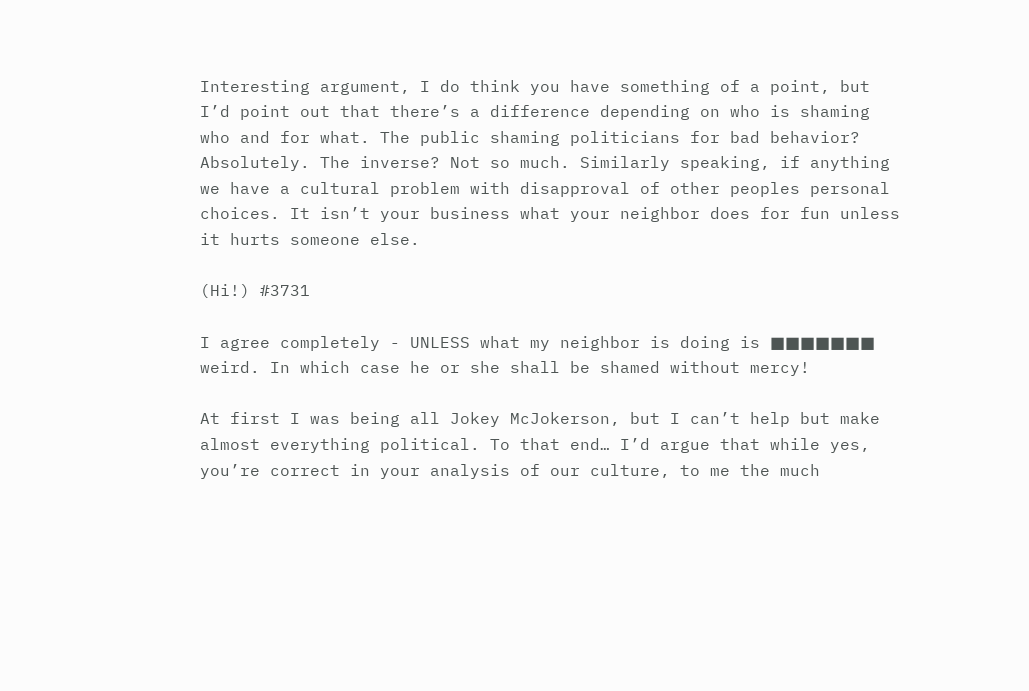Interesting argument, I do think you have something of a point, but I’d point out that there’s a difference depending on who is shaming who and for what. The public shaming politicians for bad behavior? Absolutely. The inverse? Not so much. Similarly speaking, if anything we have a cultural problem with disapproval of other peoples personal choices. It isn’t your business what your neighbor does for fun unless it hurts someone else.

(Hi!) #3731

I agree completely - UNLESS what my neighbor is doing is ■■■■■■■ weird. In which case he or she shall be shamed without mercy!

At first I was being all Jokey McJokerson, but I can’t help but make almost everything political. To that end… I’d argue that while yes, you’re correct in your analysis of our culture, to me the much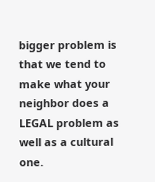bigger problem is that we tend to make what your neighbor does a LEGAL problem as well as a cultural one.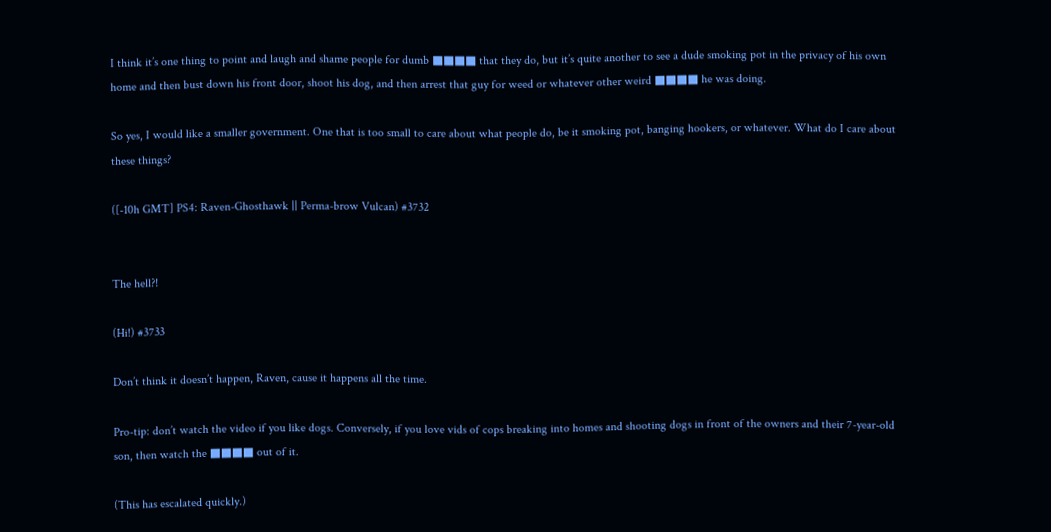I think it’s one thing to point and laugh and shame people for dumb ■■■■ that they do, but it’s quite another to see a dude smoking pot in the privacy of his own home and then bust down his front door, shoot his dog, and then arrest that guy for weed or whatever other weird ■■■■ he was doing.

So yes, I would like a smaller government. One that is too small to care about what people do, be it smoking pot, banging hookers, or whatever. What do I care about these things?

([-10h GMT] PS4: Raven-Ghosthawk || Perma-brow Vulcan) #3732


The hell?!

(Hi!) #3733

Don’t think it doesn’t happen, Raven, cause it happens all the time.

Pro-tip: don’t watch the video if you like dogs. Conversely, if you love vids of cops breaking into homes and shooting dogs in front of the owners and their 7-year-old son, then watch the ■■■■ out of it.

(This has escalated quickly.)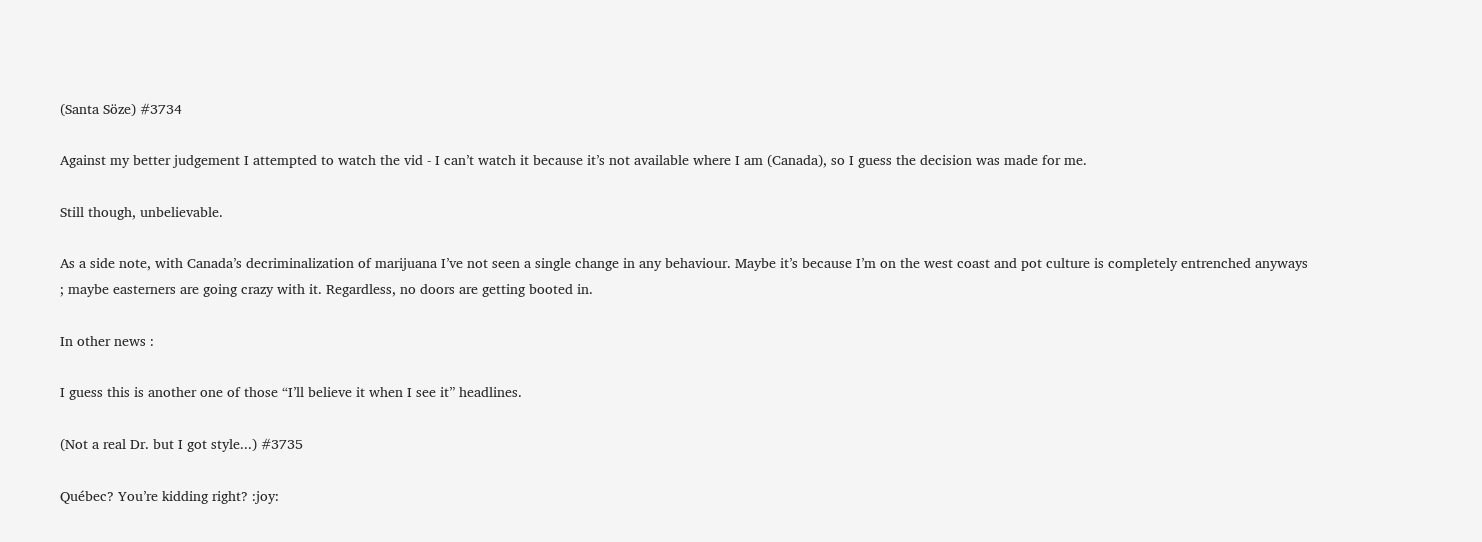(Santa Söze) #3734

Against my better judgement I attempted to watch the vid - I can’t watch it because it’s not available where I am (Canada), so I guess the decision was made for me.

Still though, unbelievable.

As a side note, with Canada’s decriminalization of marijuana I’ve not seen a single change in any behaviour. Maybe it’s because I’m on the west coast and pot culture is completely entrenched anyways ; maybe easterners are going crazy with it. Regardless, no doors are getting booted in.

In other news :

I guess this is another one of those “I’ll believe it when I see it” headlines.

(Not a real Dr. but I got style...) #3735

Québec? You’re kidding right? :joy: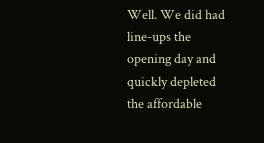Well. We did had line-ups the opening day and quickly depleted the affordable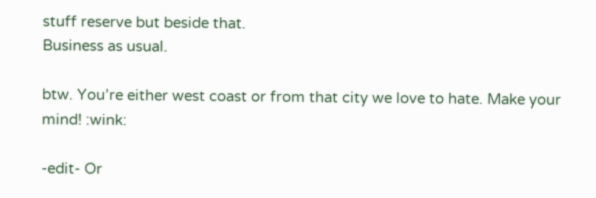stuff reserve but beside that.
Business as usual.

btw. You’re either west coast or from that city we love to hate. Make your mind! :wink:

-edit- Or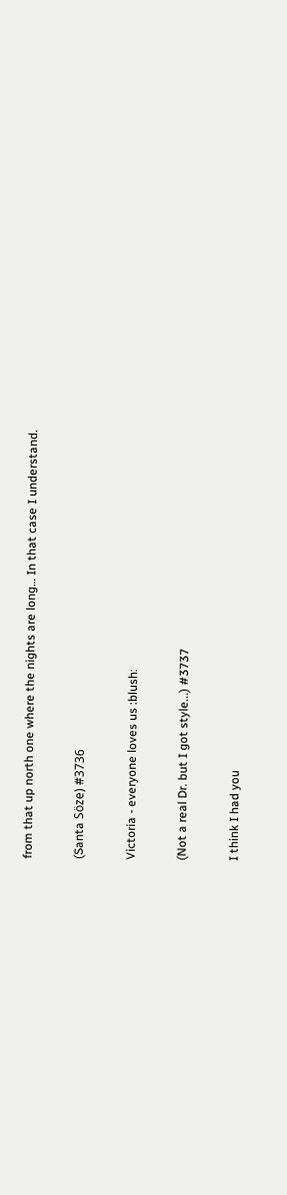from that up north one where the nights are long… In that case I understand.

(Santa Söze) #3736

Victoria - everyone loves us :blush:

(Not a real Dr. but I got style...) #3737

I think I had you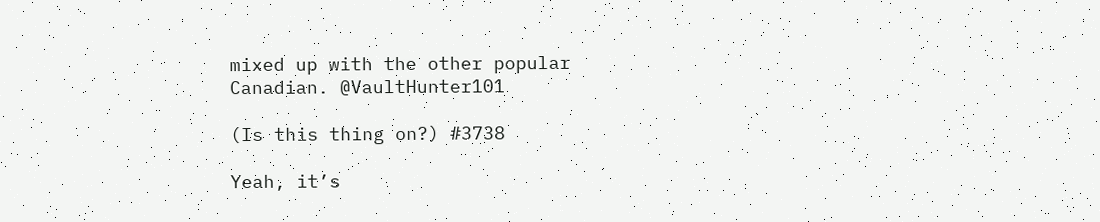mixed up with the other popular Canadian. @VaultHunter101

(Is this thing on?) #3738

Yeah, it’s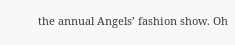the annual Angels’ fashion show. Oh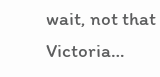wait, not that Victoria…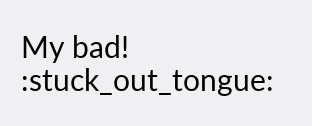My bad! :stuck_out_tongue: